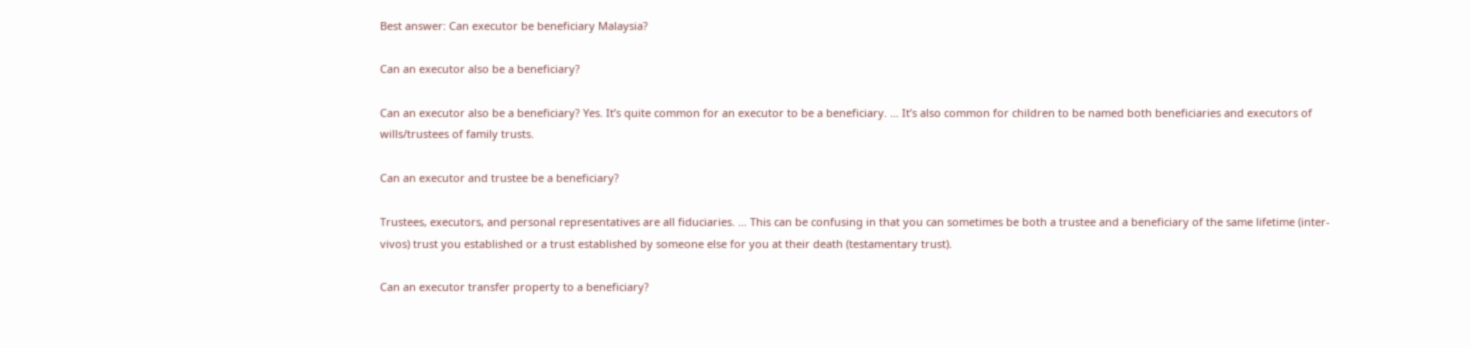Best answer: Can executor be beneficiary Malaysia?

Can an executor also be a beneficiary?

Can an executor also be a beneficiary? Yes. It’s quite common for an executor to be a beneficiary. … It’s also common for children to be named both beneficiaries and executors of wills/trustees of family trusts.

Can an executor and trustee be a beneficiary?

Trustees, executors, and personal representatives are all fiduciaries. … This can be confusing in that you can sometimes be both a trustee and a beneficiary of the same lifetime (inter-vivos) trust you established or a trust established by someone else for you at their death (testamentary trust).

Can an executor transfer property to a beneficiary?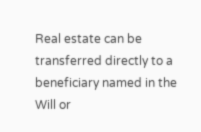Real estate can be transferred directly to a beneficiary named in the Will or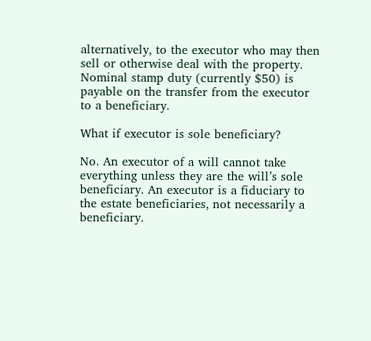alternatively, to the executor who may then sell or otherwise deal with the property. Nominal stamp duty (currently $50) is payable on the transfer from the executor to a beneficiary.

What if executor is sole beneficiary?

No. An executor of a will cannot take everything unless they are the will’s sole beneficiary. An executor is a fiduciary to the estate beneficiaries, not necessarily a beneficiary.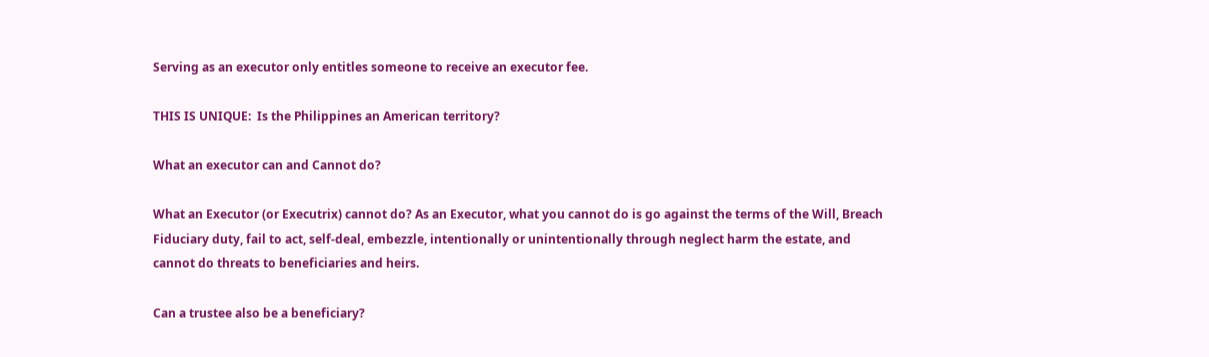Serving as an executor only entitles someone to receive an executor fee.

THIS IS UNIQUE:  Is the Philippines an American territory?

What an executor can and Cannot do?

What an Executor (or Executrix) cannot do? As an Executor, what you cannot do is go against the terms of the Will, Breach Fiduciary duty, fail to act, self-deal, embezzle, intentionally or unintentionally through neglect harm the estate, and cannot do threats to beneficiaries and heirs.

Can a trustee also be a beneficiary?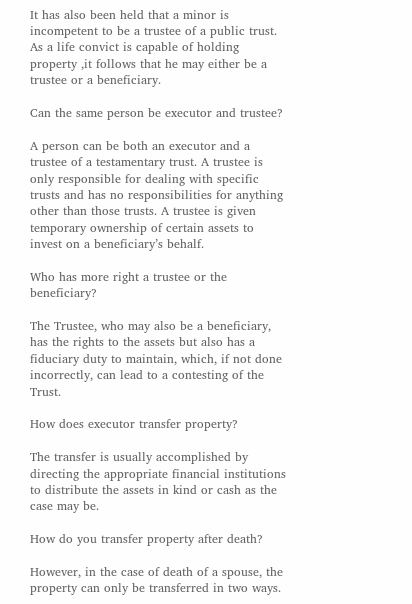It has also been held that a minor is incompetent to be a trustee of a public trust. As a life convict is capable of holding property ,it follows that he may either be a trustee or a beneficiary.

Can the same person be executor and trustee?

A person can be both an executor and a trustee of a testamentary trust. A trustee is only responsible for dealing with specific trusts and has no responsibilities for anything other than those trusts. A trustee is given temporary ownership of certain assets to invest on a beneficiary’s behalf.

Who has more right a trustee or the beneficiary?

The Trustee, who may also be a beneficiary, has the rights to the assets but also has a fiduciary duty to maintain, which, if not done incorrectly, can lead to a contesting of the Trust.

How does executor transfer property?

The transfer is usually accomplished by directing the appropriate financial institutions to distribute the assets in kind or cash as the case may be.

How do you transfer property after death?

However, in the case of death of a spouse, the property can only be transferred in two ways.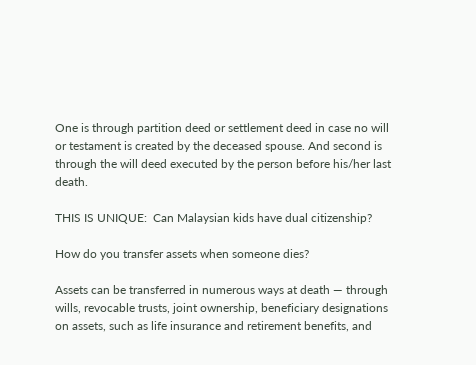One is through partition deed or settlement deed in case no will or testament is created by the deceased spouse. And second is through the will deed executed by the person before his/her last death.

THIS IS UNIQUE:  Can Malaysian kids have dual citizenship?

How do you transfer assets when someone dies?

Assets can be transferred in numerous ways at death — through wills, revocable trusts, joint ownership, beneficiary designations on assets, such as life insurance and retirement benefits, and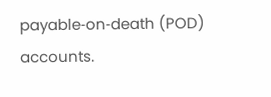payable‑on‑death (POD) accounts.